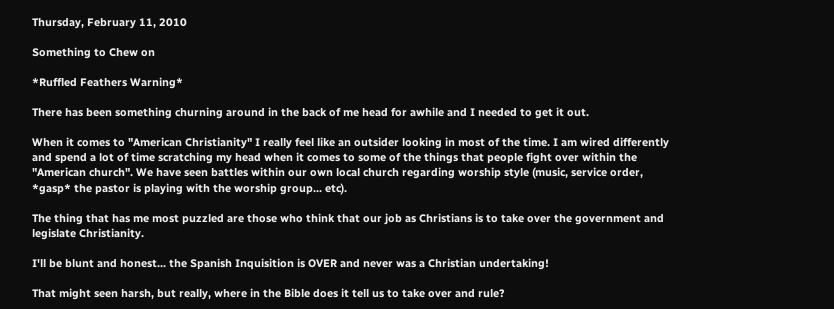Thursday, February 11, 2010

Something to Chew on

*Ruffled Feathers Warning*

There has been something churning around in the back of me head for awhile and I needed to get it out.

When it comes to "American Christianity" I really feel like an outsider looking in most of the time. I am wired differently and spend a lot of time scratching my head when it comes to some of the things that people fight over within the "American church". We have seen battles within our own local church regarding worship style (music, service order, *gasp* the pastor is playing with the worship group... etc).

The thing that has me most puzzled are those who think that our job as Christians is to take over the government and legislate Christianity.

I'll be blunt and honest... the Spanish Inquisition is OVER and never was a Christian undertaking!

That might seen harsh, but really, where in the Bible does it tell us to take over and rule?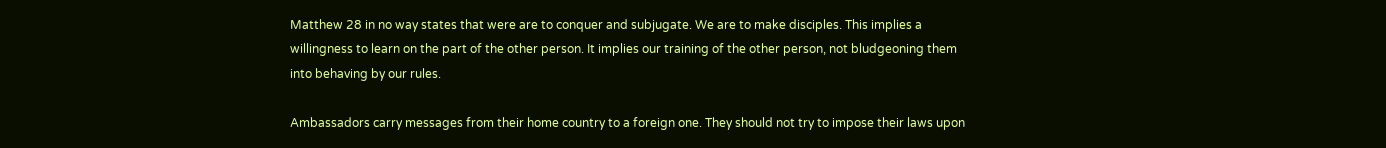Matthew 28 in no way states that were are to conquer and subjugate. We are to make disciples. This implies a willingness to learn on the part of the other person. It implies our training of the other person, not bludgeoning them into behaving by our rules.

Ambassadors carry messages from their home country to a foreign one. They should not try to impose their laws upon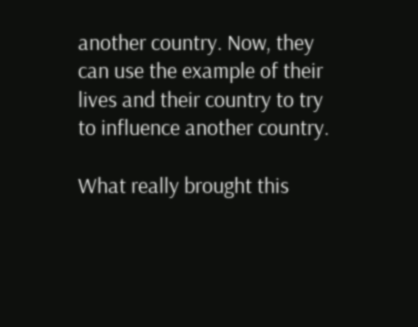another country. Now, they can use the example of their lives and their country to try to influence another country.

What really brought this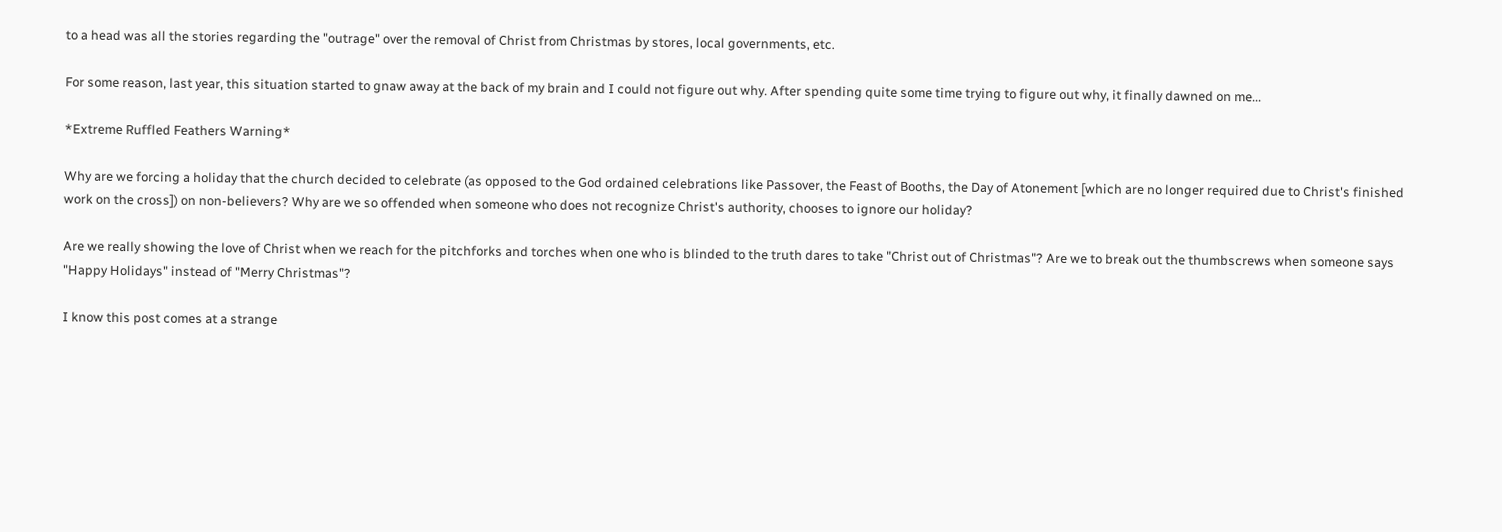to a head was all the stories regarding the "outrage" over the removal of Christ from Christmas by stores, local governments, etc.

For some reason, last year, this situation started to gnaw away at the back of my brain and I could not figure out why. After spending quite some time trying to figure out why, it finally dawned on me...

*Extreme Ruffled Feathers Warning*

Why are we forcing a holiday that the church decided to celebrate (as opposed to the God ordained celebrations like Passover, the Feast of Booths, the Day of Atonement [which are no longer required due to Christ's finished work on the cross]) on non-believers? Why are we so offended when someone who does not recognize Christ's authority, chooses to ignore our holiday?

Are we really showing the love of Christ when we reach for the pitchforks and torches when one who is blinded to the truth dares to take "Christ out of Christmas"? Are we to break out the thumbscrews when someone says "Happy Holidays" instead of "Merry Christmas"?

I know this post comes at a strange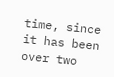time, since it has been over two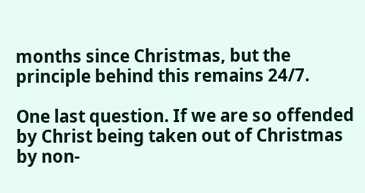months since Christmas, but the principle behind this remains 24/7.

One last question. If we are so offended by Christ being taken out of Christmas by non-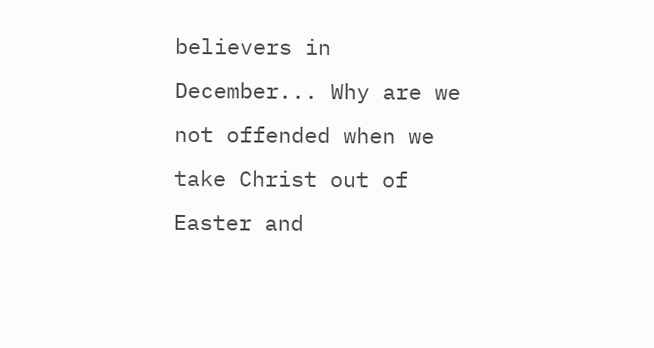believers in December... Why are we not offended when we take Christ out of Easter and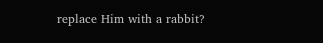replace Him with a rabbit?